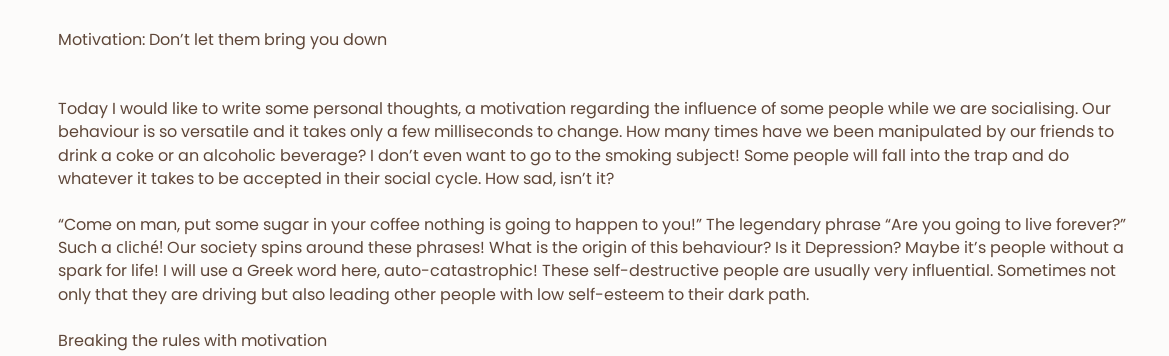Motivation: Don’t let them bring you down


Today I would like to write some personal thoughts, a motivation regarding the influence of some people while we are socialising. Our behaviour is so versatile and it takes only a few milliseconds to change. How many times have we been manipulated by our friends to drink a coke or an alcoholic beverage? I don’t even want to go to the smoking subject! Some people will fall into the trap and do whatever it takes to be accepted in their social cycle. How sad, isn’t it?

“Come on man, put some sugar in your coffee nothing is going to happen to you!” The legendary phrase “Are you going to live forever?” Such a cliché! Our society spins around these phrases! What is the origin of this behaviour? Is it Depression? Maybe it’s people without a spark for life! I will use a Greek word here, auto-catastrophic! These self-destructive people are usually very influential. Sometimes not only that they are driving but also leading other people with low self-esteem to their dark path.

Breaking the rules with motivation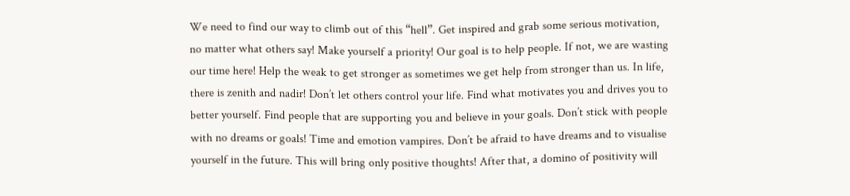We need to find our way to climb out of this “hell”. Get inspired and grab some serious motivation, no matter what others say! Make yourself a priority! Our goal is to help people. If not, we are wasting our time here! Help the weak to get stronger as sometimes we get help from stronger than us. In life, there is zenith and nadir! Don’t let others control your life. Find what motivates you and drives you to better yourself. Find people that are supporting you and believe in your goals. Don’t stick with people with no dreams or goals! Time and emotion vampires. Don’t be afraid to have dreams and to visualise yourself in the future. This will bring only positive thoughts! After that, a domino of positivity will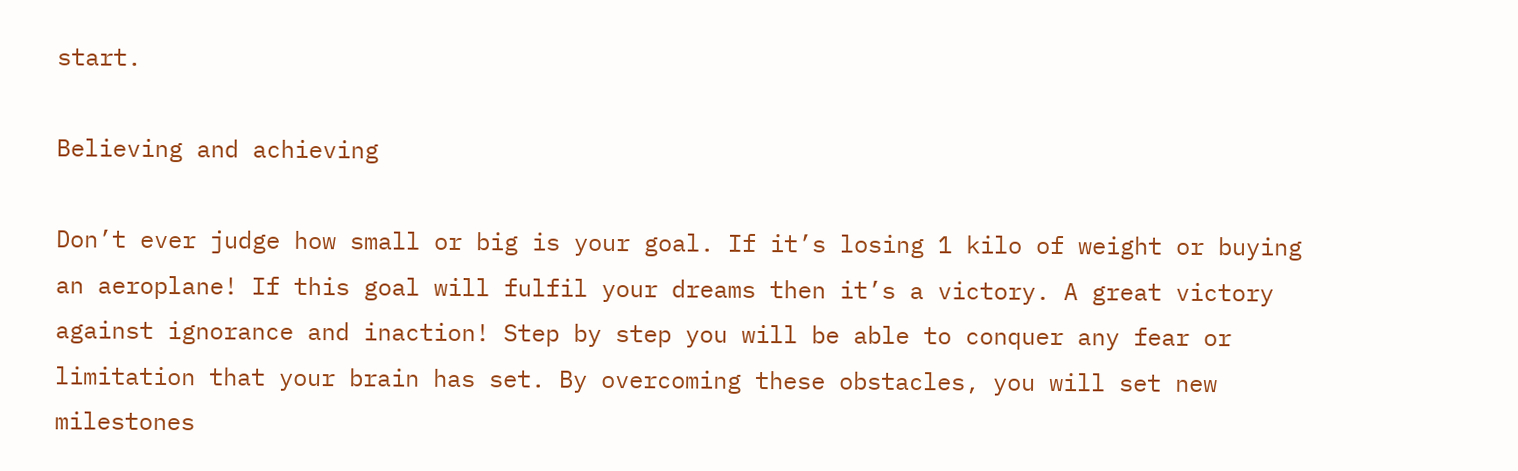start.

Believing and achieving

Don’t ever judge how small or big is your goal. If it’s losing 1 kilo of weight or buying an aeroplane! If this goal will fulfil your dreams then it’s a victory. A great victory against ignorance and inaction! Step by step you will be able to conquer any fear or limitation that your brain has set. By overcoming these obstacles, you will set new milestones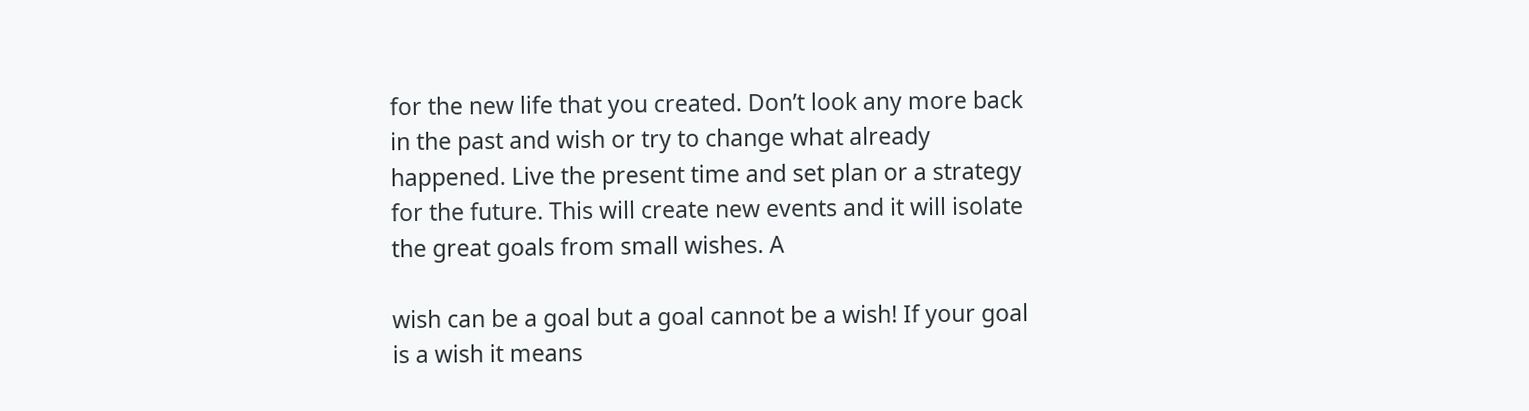for the new life that you created. Don’t look any more back in the past and wish or try to change what already happened. Live the present time and set plan or a strategy for the future. This will create new events and it will isolate the great goals from small wishes. A

wish can be a goal but a goal cannot be a wish! If your goal is a wish it means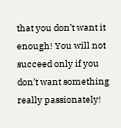that you don’t want it enough! You will not succeed only if you don’t want something really passionately!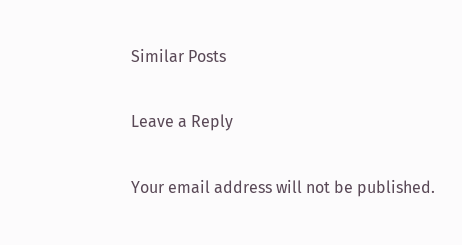Similar Posts

Leave a Reply

Your email address will not be published.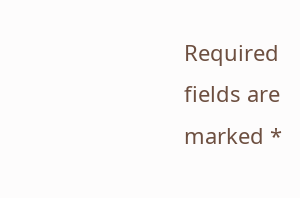Required fields are marked *